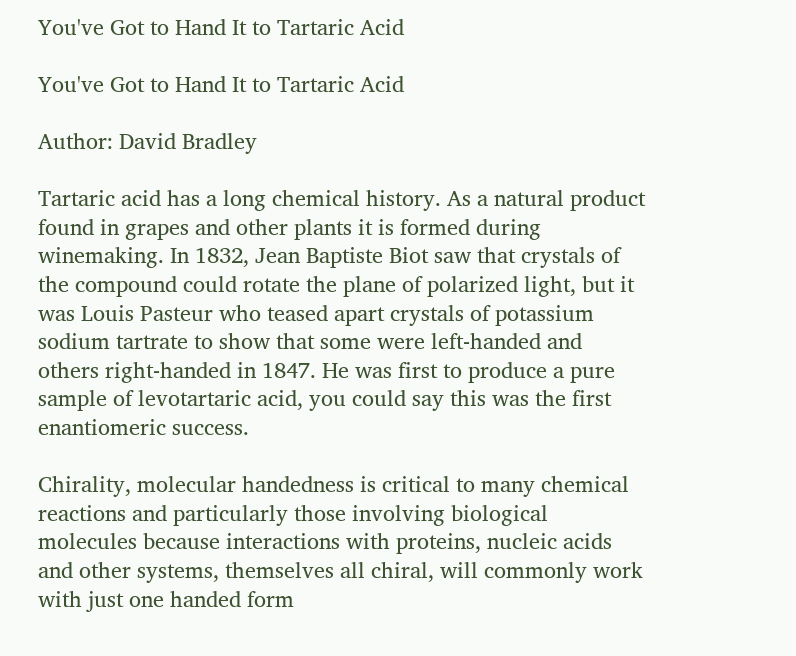You've Got to Hand It to Tartaric Acid

You've Got to Hand It to Tartaric Acid

Author: David Bradley

Tartaric acid has a long chemical history. As a natural product found in grapes and other plants it is formed during winemaking. In 1832, Jean Baptiste Biot saw that crystals of the compound could rotate the plane of polarized light, but it was Louis Pasteur who teased apart crystals of potassium sodium tartrate to show that some were left-handed and others right-handed in 1847. He was first to produce a pure sample of levotartaric acid, you could say this was the first enantiomeric success.

Chirality, molecular handedness is critical to many chemical reactions and particularly those involving biological molecules because interactions with proteins, nucleic acids and other systems, themselves all chiral, will commonly work with just one handed form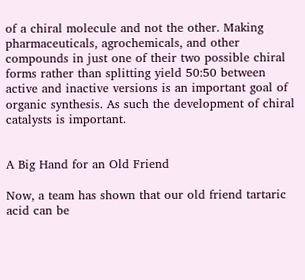of a chiral molecule and not the other. Making pharmaceuticals, agrochemicals, and other compounds in just one of their two possible chiral forms rather than splitting yield 50:50 between active and inactive versions is an important goal of organic synthesis. As such the development of chiral catalysts is important.


A Big Hand for an Old Friend

Now, a team has shown that our old friend tartaric acid can be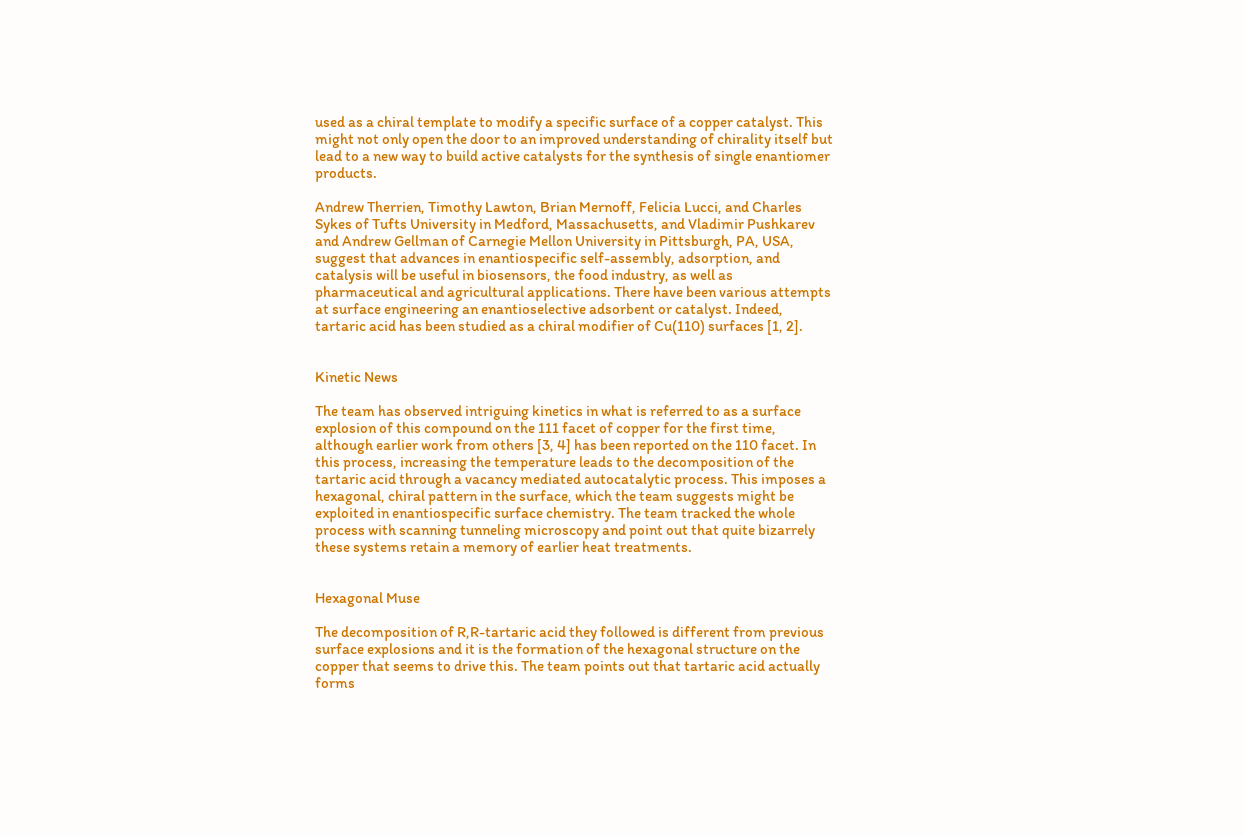used as a chiral template to modify a specific surface of a copper catalyst. This might not only open the door to an improved understanding of chirality itself but lead to a new way to build active catalysts for the synthesis of single enantiomer products.

Andrew Therrien, Timothy Lawton, Brian Mernoff, Felicia Lucci, and Charles Sykes of Tufts University in Medford, Massachusetts, and Vladimir Pushkarev and Andrew Gellman of Carnegie Mellon University in Pittsburgh, PA, USA, suggest that advances in enantiospecific self-assembly, adsorption, and catalysis will be useful in biosensors, the food industry, as well as pharmaceutical and agricultural applications. There have been various attempts at surface engineering an enantioselective adsorbent or catalyst. Indeed, tartaric acid has been studied as a chiral modifier of Cu(110) surfaces [1, 2].


Kinetic News

The team has observed intriguing kinetics in what is referred to as a surface explosion of this compound on the 111 facet of copper for the first time, although earlier work from others [3, 4] has been reported on the 110 facet. In this process, increasing the temperature leads to the decomposition of the tartaric acid through a vacancy mediated autocatalytic process. This imposes a hexagonal, chiral pattern in the surface, which the team suggests might be exploited in enantiospecific surface chemistry. The team tracked the whole process with scanning tunneling microscopy and point out that quite bizarrely these systems retain a memory of earlier heat treatments.


Hexagonal Muse

The decomposition of R,R-tartaric acid they followed is different from previous surface explosions and it is the formation of the hexagonal structure on the copper that seems to drive this. The team points out that tartaric acid actually forms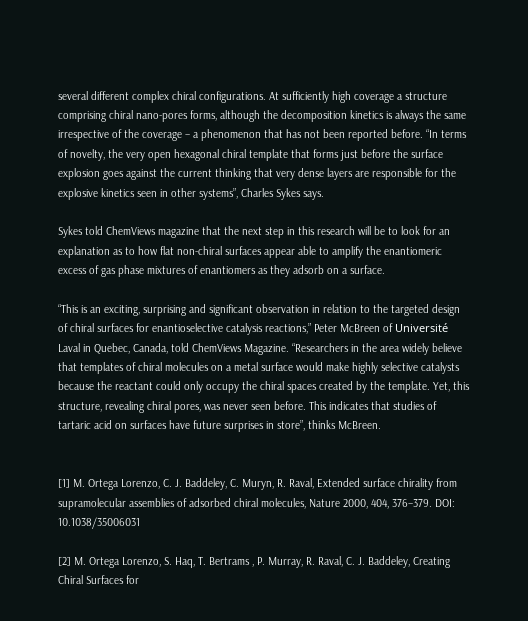several different complex chiral configurations. At sufficiently high coverage a structure comprising chiral nano-pores forms, although the decomposition kinetics is always the same irrespective of the coverage – a phenomenon that has not been reported before. “In terms of novelty, the very open hexagonal chiral template that forms just before the surface explosion goes against the current thinking that very dense layers are responsible for the explosive kinetics seen in other systems”, Charles Sykes says.

Sykes told ChemViews magazine that the next step in this research will be to look for an explanation as to how flat non-chiral surfaces appear able to amplify the enantiomeric excess of gas phase mixtures of enantiomers as they adsorb on a surface.

“This is an exciting, surprising and significant observation in relation to the targeted design of chiral surfaces for enantioselective catalysis reactions,” Peter McBreen of Université Laval in Quebec, Canada, told ChemViews Magazine. “Researchers in the area widely believe that templates of chiral molecules on a metal surface would make highly selective catalysts because the reactant could only occupy the chiral spaces created by the template. Yet, this structure, revealing chiral pores, was never seen before. This indicates that studies of tartaric acid on surfaces have future surprises in store”, thinks McBreen.


[1] M. Ortega Lorenzo, C. J. Baddeley, C. Muryn, R. Raval, Extended surface chirality from supramolecular assemblies of adsorbed chiral molecules, Nature 2000, 404, 376–379. DOI: 10.1038/35006031

[2] M. Ortega Lorenzo, S. Haq, T. Bertrams , P. Murray, R. Raval, C. J. Baddeley, Creating Chiral Surfaces for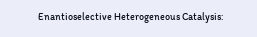Enantioselective Heterogeneous Catalysis: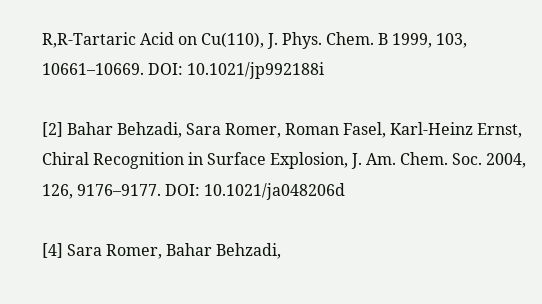R,R-Tartaric Acid on Cu(110), J. Phys. Chem. B 1999, 103, 10661–10669. DOI: 10.1021/jp992188i

[2] Bahar Behzadi, Sara Romer, Roman Fasel, Karl-Heinz Ernst, Chiral Recognition in Surface Explosion, J. Am. Chem. Soc. 2004, 126, 9176–9177. DOI: 10.1021/ja048206d

[4] Sara Romer, Bahar Behzadi,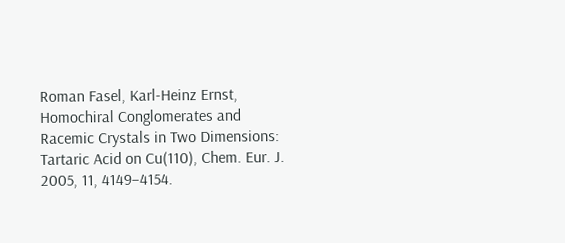Roman Fasel, Karl-Heinz Ernst, Homochiral Conglomerates and Racemic Crystals in Two Dimensions: Tartaric Acid on Cu(110), Chem. Eur. J. 2005, 11, 4149–4154.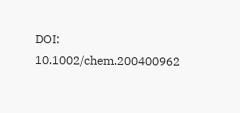DOI: 10.1002/chem.200400962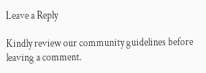Leave a Reply

Kindly review our community guidelines before leaving a comment.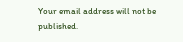Your email address will not be published.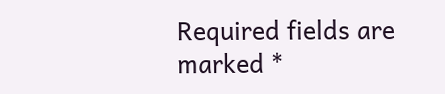Required fields are marked *